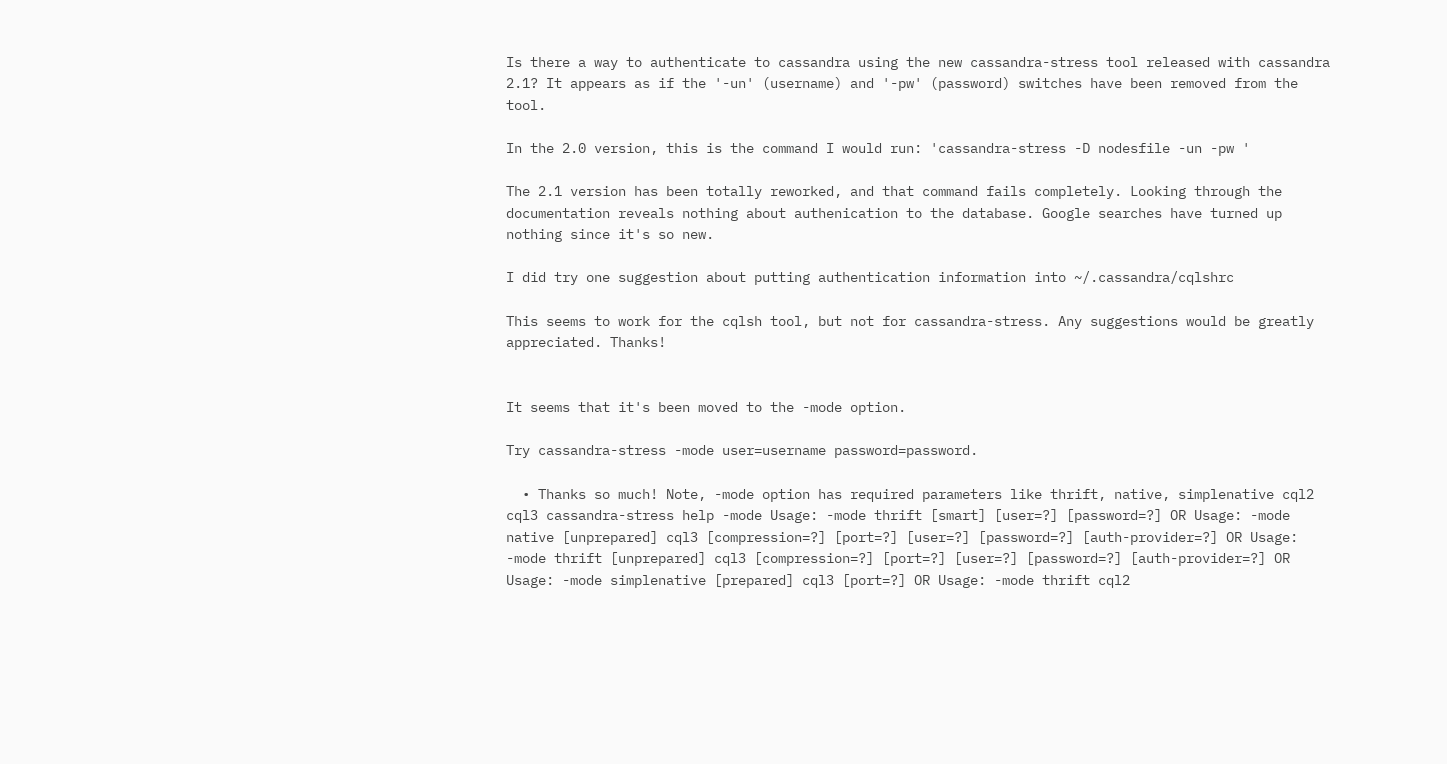Is there a way to authenticate to cassandra using the new cassandra-stress tool released with cassandra 2.1? It appears as if the '-un' (username) and '-pw' (password) switches have been removed from the tool.

In the 2.0 version, this is the command I would run: 'cassandra-stress -D nodesfile -un -pw '

The 2.1 version has been totally reworked, and that command fails completely. Looking through the documentation reveals nothing about authenication to the database. Google searches have turned up nothing since it's so new.

I did try one suggestion about putting authentication information into ~/.cassandra/cqlshrc

This seems to work for the cqlsh tool, but not for cassandra-stress. Any suggestions would be greatly appreciated. Thanks!


It seems that it's been moved to the -mode option.

Try cassandra-stress -mode user=username password=password.

  • Thanks so much! Note, -mode option has required parameters like thrift, native, simplenative cql2 cql3 cassandra-stress help -mode Usage: -mode thrift [smart] [user=?] [password=?] OR Usage: -mode native [unprepared] cql3 [compression=?] [port=?] [user=?] [password=?] [auth-provider=?] OR Usage: -mode thrift [unprepared] cql3 [compression=?] [port=?] [user=?] [password=?] [auth-provider=?] OR Usage: -mode simplenative [prepared] cql3 [port=?] OR Usage: -mode thrift cql2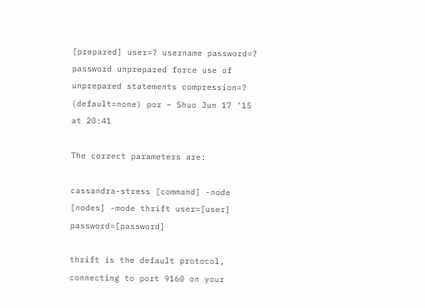[prepared] user=? username password=? password unprepared force use of unprepared statements compression=? (default=none) por – Shuo Jun 17 '15 at 20:41

The correct parameters are:

cassandra-stress [command] -node [nodes] -mode thrift user=[user] password=[password]

thrift is the default protocol, connecting to port 9160 on your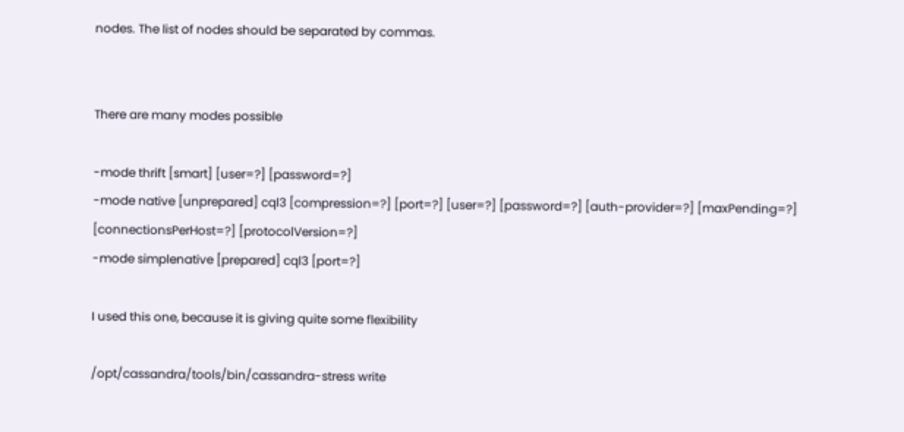nodes. The list of nodes should be separated by commas.


There are many modes possible

-mode thrift [smart] [user=?] [password=?]
-mode native [unprepared] cql3 [compression=?] [port=?] [user=?] [password=?] [auth-provider=?] [maxPending=?] [connectionsPerHost=?] [protocolVersion=?]
-mode simplenative [prepared] cql3 [port=?]

I used this one, because it is giving quite some flexibility

/opt/cassandra/tools/bin/cassandra-stress write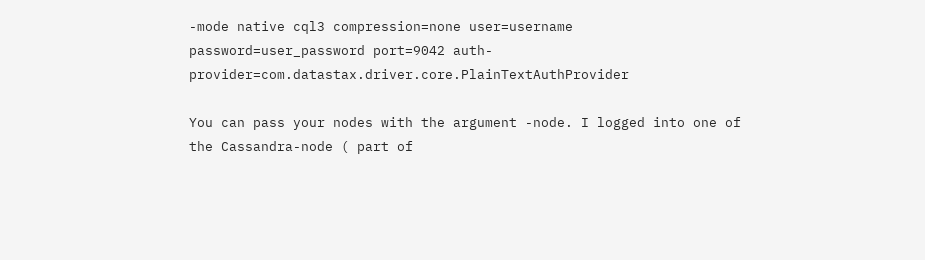-mode native cql3 compression=none user=username password=user_password port=9042 auth-provider=com.datastax.driver.core.PlainTextAuthProvider

You can pass your nodes with the argument -node. I logged into one of the Cassandra-node ( part of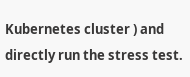Kubernetes cluster ) and directly run the stress test.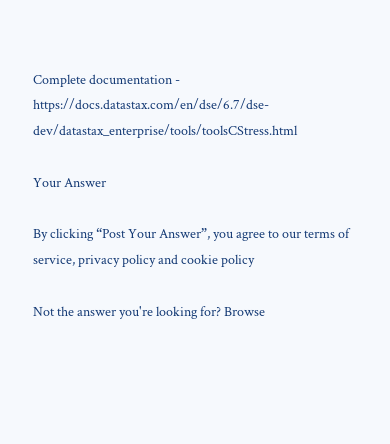Complete documentation - https://docs.datastax.com/en/dse/6.7/dse-dev/datastax_enterprise/tools/toolsCStress.html

Your Answer

By clicking “Post Your Answer”, you agree to our terms of service, privacy policy and cookie policy

Not the answer you're looking for? Browse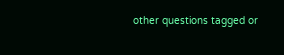other questions tagged or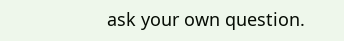ask your own question.